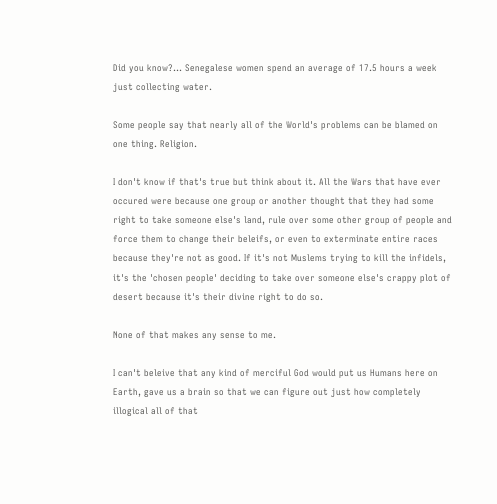Did you know?... Senegalese women spend an average of 17.5 hours a week just collecting water.

Some people say that nearly all of the World's problems can be blamed on one thing. Religion.

I don't know if that's true but think about it. All the Wars that have ever occured were because one group or another thought that they had some right to take someone else's land, rule over some other group of people and force them to change their beleifs, or even to exterminate entire races because they're not as good. If it's not Muslems trying to kill the infidels, it's the 'chosen people' deciding to take over someone else's crappy plot of desert because it's their divine right to do so.

None of that makes any sense to me.

I can't beleive that any kind of merciful God would put us Humans here on Earth, gave us a brain so that we can figure out just how completely illogical all of that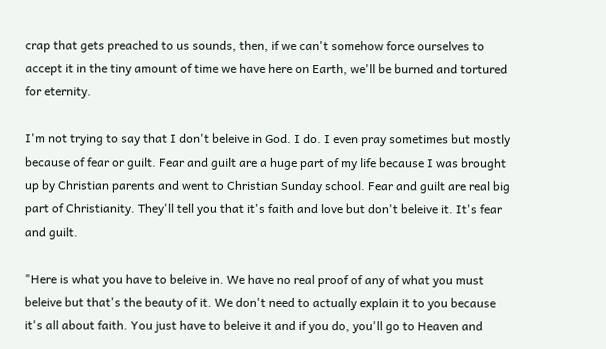crap that gets preached to us sounds, then, if we can't somehow force ourselves to accept it in the tiny amount of time we have here on Earth, we'll be burned and tortured for eternity.

I'm not trying to say that I don't beleive in God. I do. I even pray sometimes but mostly because of fear or guilt. Fear and guilt are a huge part of my life because I was brought up by Christian parents and went to Christian Sunday school. Fear and guilt are real big part of Christianity. They'll tell you that it's faith and love but don't beleive it. It's fear and guilt.

"Here is what you have to beleive in. We have no real proof of any of what you must beleive but that's the beauty of it. We don't need to actually explain it to you because it's all about faith. You just have to beleive it and if you do, you'll go to Heaven and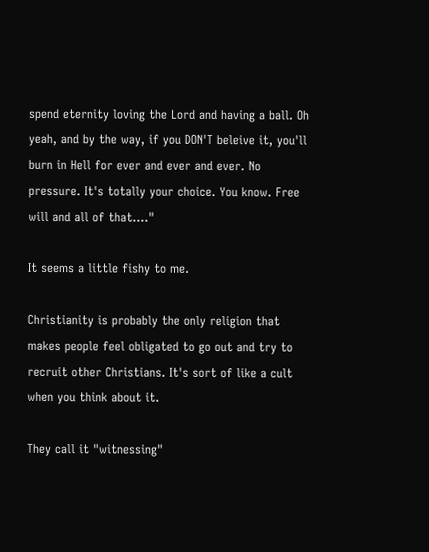spend eternity loving the Lord and having a ball. Oh yeah, and by the way, if you DON'T beleive it, you'll burn in Hell for ever and ever and ever. No pressure. It's totally your choice. You know. Free will and all of that...."

It seems a little fishy to me.

Christianity is probably the only religion that makes people feel obligated to go out and try to recruit other Christians. It's sort of like a cult when you think about it.

They call it "witnessing"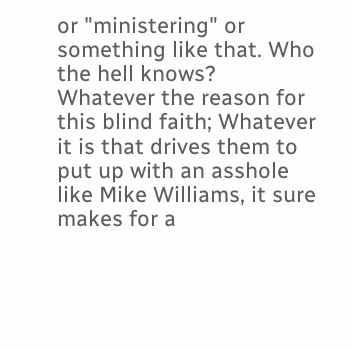or "ministering" or something like that. Who the hell knows? Whatever the reason for this blind faith; Whatever it is that drives them to put up with an asshole like Mike Williams, it sure makes for a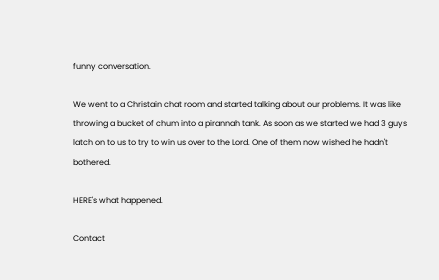funny conversation.

We went to a Christain chat room and started talking about our problems. It was like throwing a bucket of chum into a pirannah tank. As soon as we started we had 3 guys latch on to us to try to win us over to the Lord. One of them now wished he hadn't bothered.

HERE's what happened.

Contact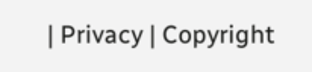| Privacy | Copyright